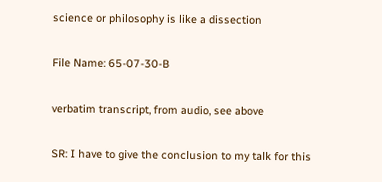science or philosophy is like a dissection

File Name: 65-07-30-B

verbatim transcript, from audio, see above

SR: I have to give the conclusion to my talk for this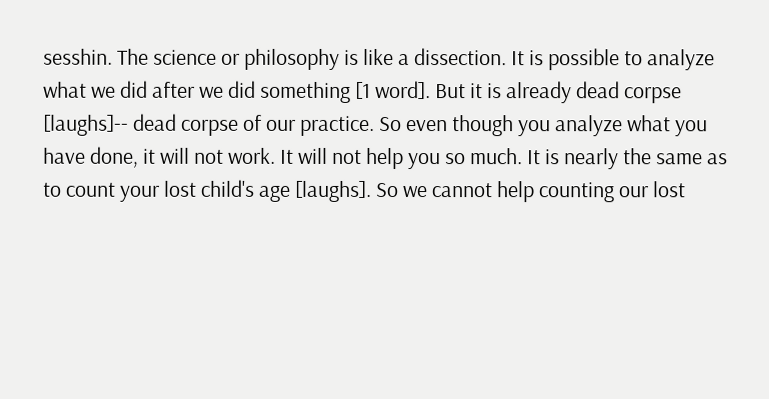sesshin. The science or philosophy is like a dissection. It is possible to analyze what we did after we did something [1 word]. But it is already dead corpse [laughs]-- dead corpse of our practice. So even though you analyze what you have done, it will not work. It will not help you so much. It is nearly the same as to count your lost child's age [laughs]. So we cannot help counting our lost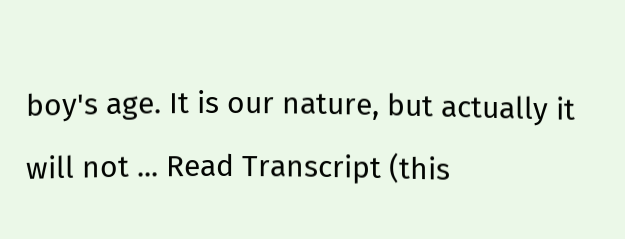boy's age. It is our nature, but actually it will not ... Read Transcript (this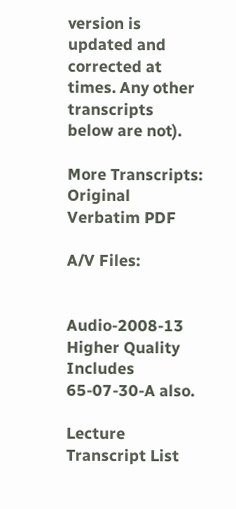version is updated and corrected at times. Any other transcripts below are not).

More Transcripts:
Original Verbatim PDF

A/V Files:


Audio-2008-13 Higher Quality Includes 65-07-30-A also.

Lecture Transcript List